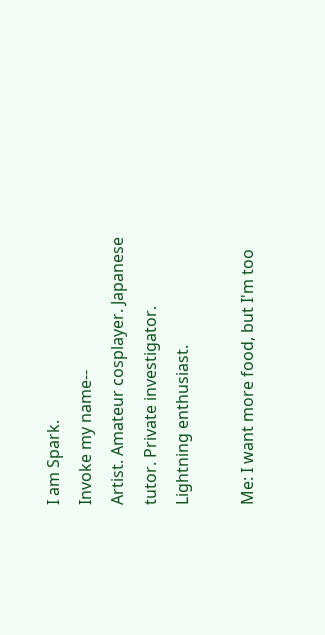I am Spark.
Invoke my name--
Artist. Amateur cosplayer. Japanese tutor. Private investigator. Lightning enthusiast.

Me: I want more food, but I'm too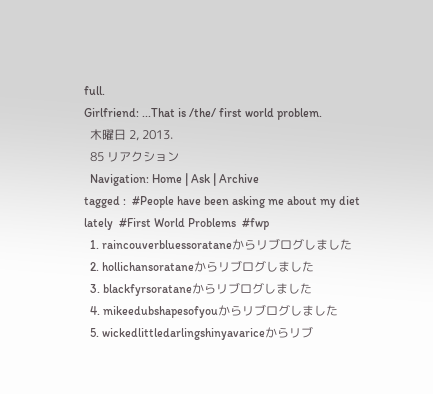full.
Girlfriend: ...That is /the/ first world problem.
  木曜日 2, 2013.
  85 リアクション
  Navigation: Home | Ask | Archive
tagged :  #People have been asking me about my diet lately  #First World Problems  #fwp
  1. raincouverbluessorataneからリブログしました
  2. hollichansorataneからリブログしました
  3. blackfyrsorataneからリブログしました
  4. mikeedubshapesofyouからリブログしました
  5. wickedlittledarlingshinyavariceからリブ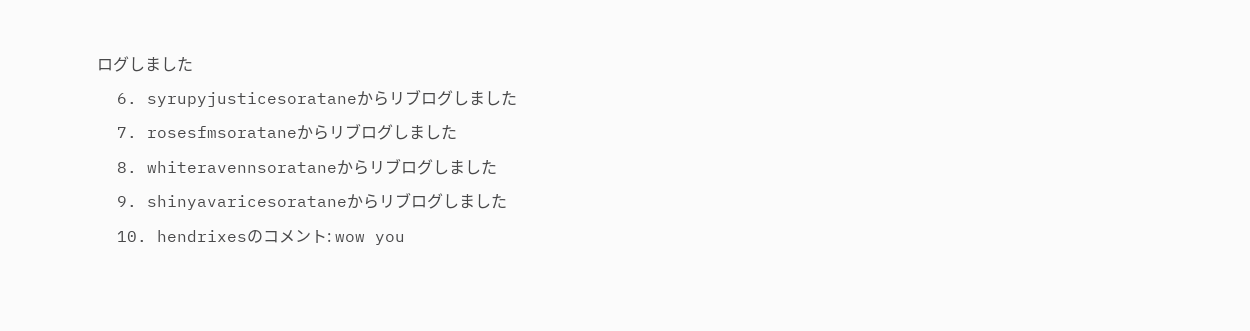ログしました
  6. syrupyjusticesorataneからリブログしました
  7. rosesfmsorataneからリブログしました
  8. whiteravennsorataneからリブログしました
  9. shinyavaricesorataneからリブログしました
  10. hendrixesのコメント: wow you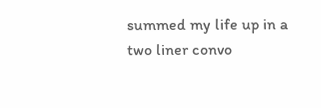summed my life up in a two liner convo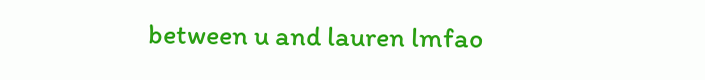between u and lauren lmfao